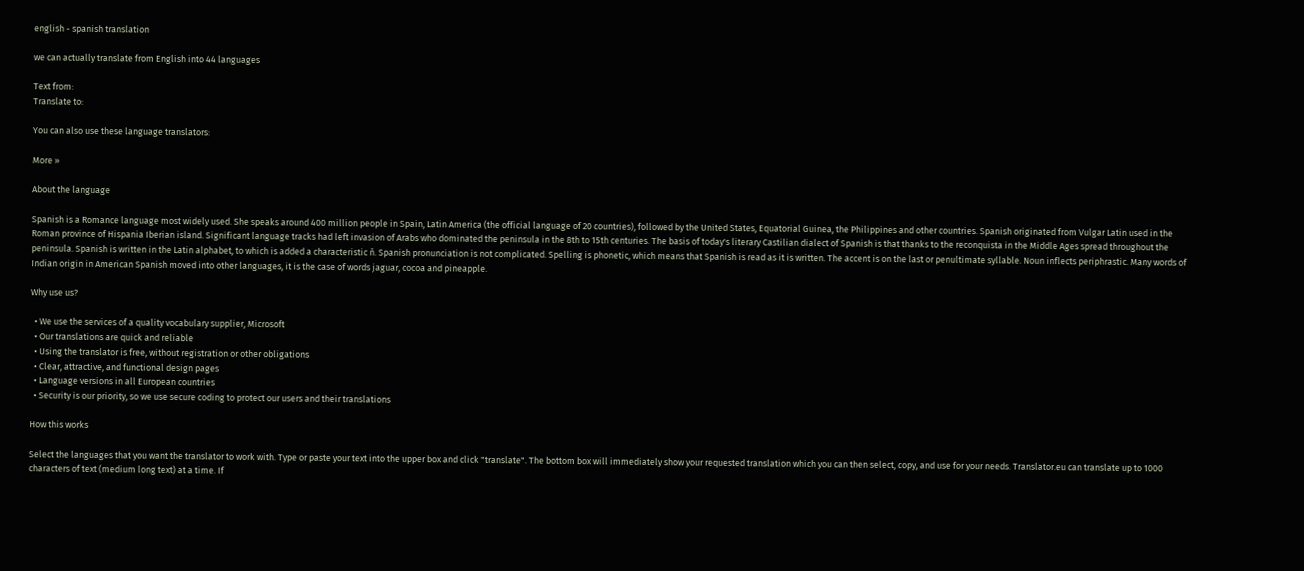english - spanish translation

we can actually translate from English into 44 languages

Text from:
Translate to:

You can also use these language translators:

More »

About the language

Spanish is a Romance language most widely used. She speaks around 400 million people in Spain, Latin America (the official language of 20 countries), followed by the United States, Equatorial Guinea, the Philippines and other countries. Spanish originated from Vulgar Latin used in the Roman province of Hispania Iberian island. Significant language tracks had left invasion of Arabs who dominated the peninsula in the 8th to 15th centuries. The basis of today's literary Castilian dialect of Spanish is that thanks to the reconquista in the Middle Ages spread throughout the peninsula. Spanish is written in the Latin alphabet, to which is added a characteristic ñ. Spanish pronunciation is not complicated. Spelling is phonetic, which means that Spanish is read as it is written. The accent is on the last or penultimate syllable. Noun inflects periphrastic. Many words of Indian origin in American Spanish moved into other languages, it is the case of words jaguar, cocoa and pineapple.

Why use us?

  • We use the services of a quality vocabulary supplier, Microsoft
  • Our translations are quick and reliable
  • Using the translator is free, without registration or other obligations
  • Clear, attractive, and functional design pages
  • Language versions in all European countries
  • Security is our priority, so we use secure coding to protect our users and their translations

How this works

Select the languages that you want the translator to work with. Type or paste your text into the upper box and click "translate". The bottom box will immediately show your requested translation which you can then select, copy, and use for your needs. Translator.eu can translate up to 1000 characters of text (medium long text) at a time. If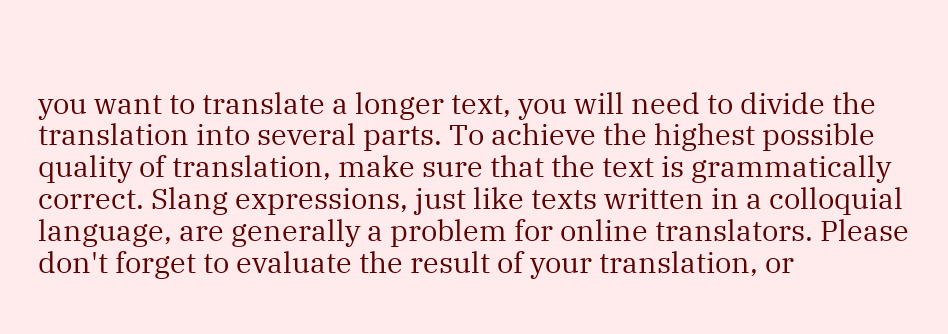you want to translate a longer text, you will need to divide the translation into several parts. To achieve the highest possible quality of translation, make sure that the text is grammatically correct. Slang expressions, just like texts written in a colloquial language, are generally a problem for online translators. Please don't forget to evaluate the result of your translation, or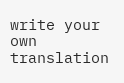write your own translation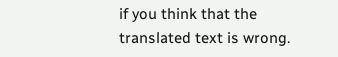if you think that the translated text is wrong.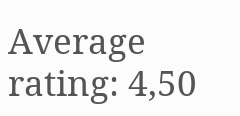Average rating: 4,50